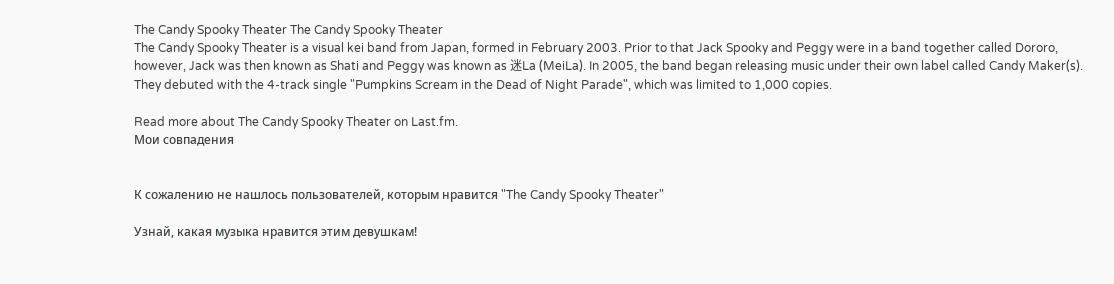The Candy Spooky Theater The Candy Spooky Theater
The Candy Spooky Theater is a visual kei band from Japan, formed in February 2003. Prior to that Jack Spooky and Peggy were in a band together called Dororo, however, Jack was then known as Shati and Peggy was known as 迷La (MeiLa). In 2005, the band began releasing music under their own label called Candy Maker(s). They debuted with the 4-track single "Pumpkins Scream in the Dead of Night Parade", which was limited to 1,000 copies.

Read more about The Candy Spooky Theater on Last.fm.
Мои совпадения


К сожалению не нашлось пользователей, которым нравится "The Candy Spooky Theater"

Узнай, какая музыка нравится этим девушкам!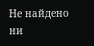Не найдено ни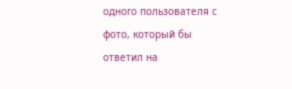одного пользователя с фото, который бы ответил на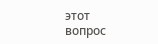этот вопрос